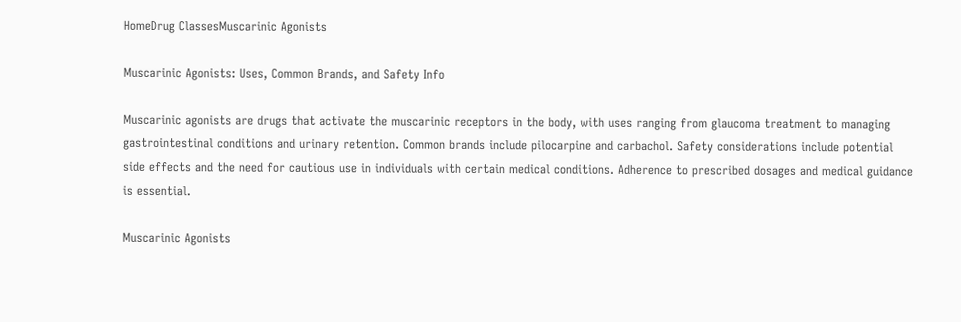HomeDrug ClassesMuscarinic Agonists

Muscarinic Agonists: Uses, Common Brands, and Safety Info

Muscarinic agonists are drugs that activate the muscarinic receptors in the body, with uses ranging from glaucoma treatment to managing gastrointestinal conditions and urinary retention. Common brands include pilocarpine and carbachol. Safety considerations include potential side effects and the need for cautious use in individuals with certain medical conditions. Adherence to prescribed dosages and medical guidance is essential.

Muscarinic Agonists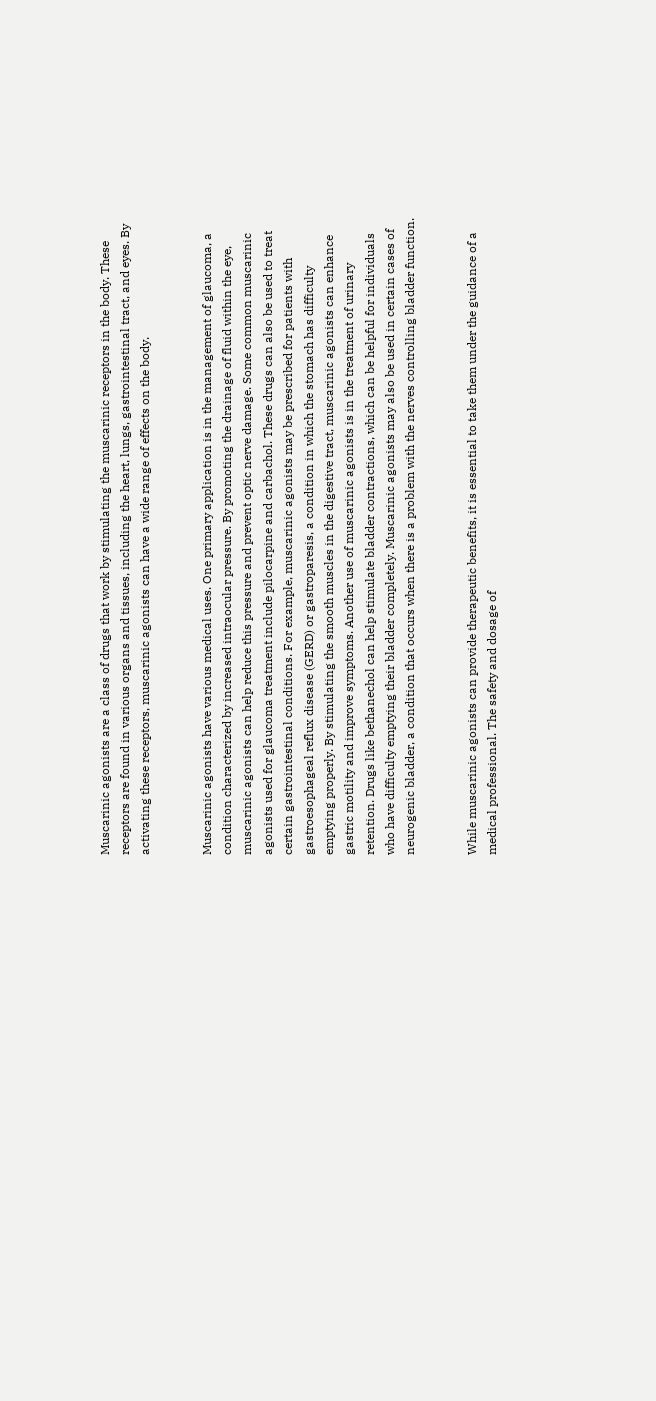Muscarinic agonists are a class of drugs that work by stimulating the muscarinic receptors in the body. These receptors are found in various organs and tissues, including the heart, lungs, gastrointestinal tract, and eyes. By activating these receptors, muscarinic agonists can have a wide range of effects on the body.


Muscarinic agonists have various medical uses. One primary application is in the management of glaucoma, a condition characterized by increased intraocular pressure. By promoting the drainage of fluid within the eye, muscarinic agonists can help reduce this pressure and prevent optic nerve damage. Some common muscarinic agonists used for glaucoma treatment include pilocarpine and carbachol. These drugs can also be used to treat certain gastrointestinal conditions. For example, muscarinic agonists may be prescribed for patients with gastroesophageal reflux disease (GERD) or gastroparesis, a condition in which the stomach has difficulty emptying properly. By stimulating the smooth muscles in the digestive tract, muscarinic agonists can enhance gastric motility and improve symptoms. Another use of muscarinic agonists is in the treatment of urinary retention. Drugs like bethanechol can help stimulate bladder contractions, which can be helpful for individuals who have difficulty emptying their bladder completely. Muscarinic agonists may also be used in certain cases of neurogenic bladder, a condition that occurs when there is a problem with the nerves controlling bladder function.


While muscarinic agonists can provide therapeutic benefits, it is essential to take them under the guidance of a medical professional. The safety and dosage of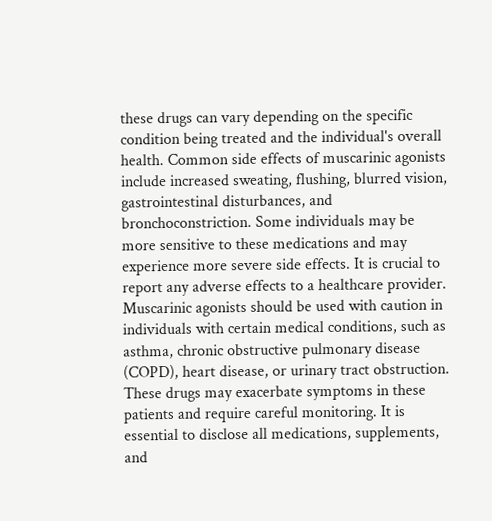these drugs can vary depending on the specific condition being treated and the individual's overall health. Common side effects of muscarinic agonists include increased sweating, flushing, blurred vision, gastrointestinal disturbances, and bronchoconstriction. Some individuals may be more sensitive to these medications and may experience more severe side effects. It is crucial to report any adverse effects to a healthcare provider. Muscarinic agonists should be used with caution in individuals with certain medical conditions, such as asthma, chronic obstructive pulmonary disease (COPD), heart disease, or urinary tract obstruction. These drugs may exacerbate symptoms in these patients and require careful monitoring. It is essential to disclose all medications, supplements, and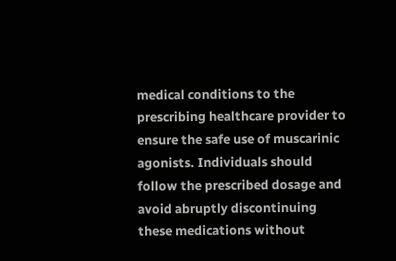medical conditions to the prescribing healthcare provider to ensure the safe use of muscarinic agonists. Individuals should follow the prescribed dosage and avoid abruptly discontinuing these medications without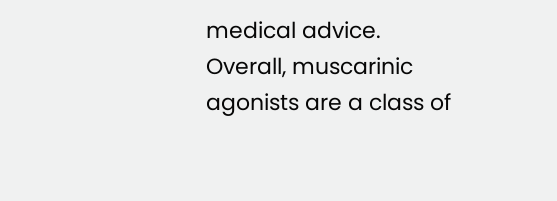medical advice. Overall, muscarinic agonists are a class of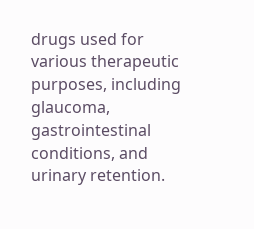drugs used for various therapeutic purposes, including glaucoma, gastrointestinal conditions, and urinary retention.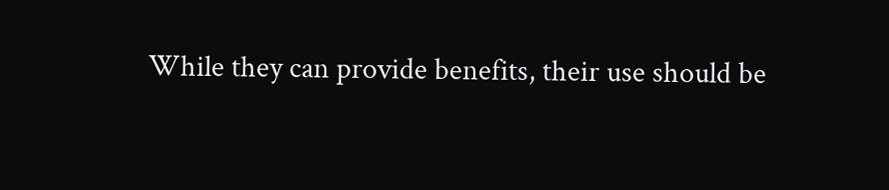While they can provide benefits, their use should be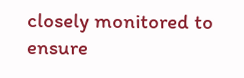closely monitored to ensure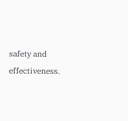safety and effectiveness.